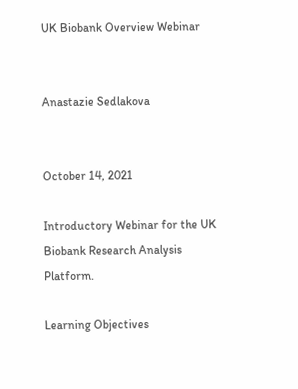UK Biobank Overview Webinar


Anastazie Sedlakova


October 14, 2021

Introductory Webinar for the UK Biobank Research Analysis Platform.

Learning Objectives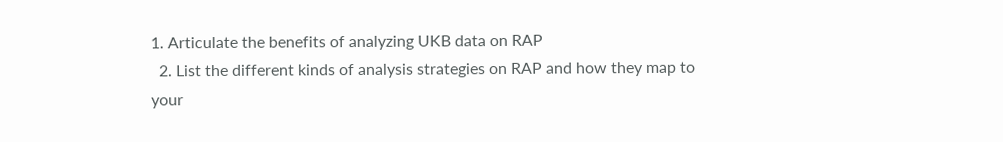1. Articulate the benefits of analyzing UKB data on RAP
  2. List the different kinds of analysis strategies on RAP and how they map to your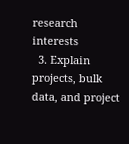research interests
  3. Explain projects, bulk data, and project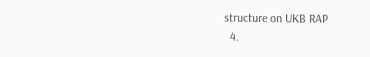structure on UKB RAP
  4.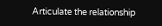Articulate the relationship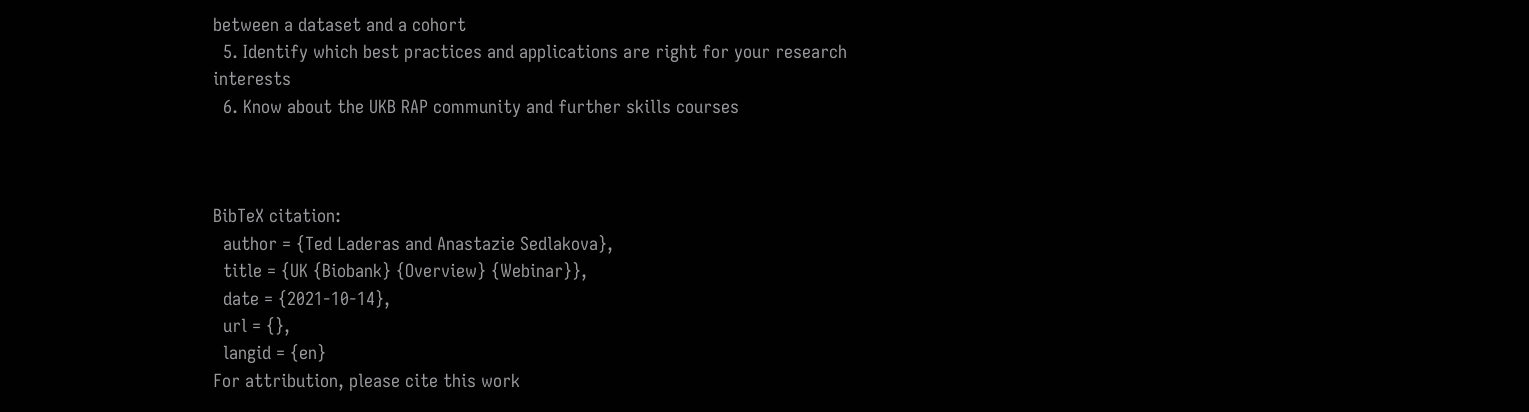between a dataset and a cohort
  5. Identify which best practices and applications are right for your research interests
  6. Know about the UKB RAP community and further skills courses



BibTeX citation:
  author = {Ted Laderas and Anastazie Sedlakova},
  title = {UK {Biobank} {Overview} {Webinar}},
  date = {2021-10-14},
  url = {},
  langid = {en}
For attribution, please cite this work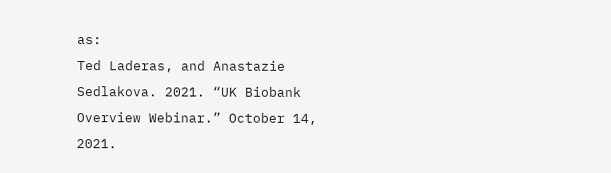as:
Ted Laderas, and Anastazie Sedlakova. 2021. “UK Biobank Overview Webinar.” October 14, 2021.